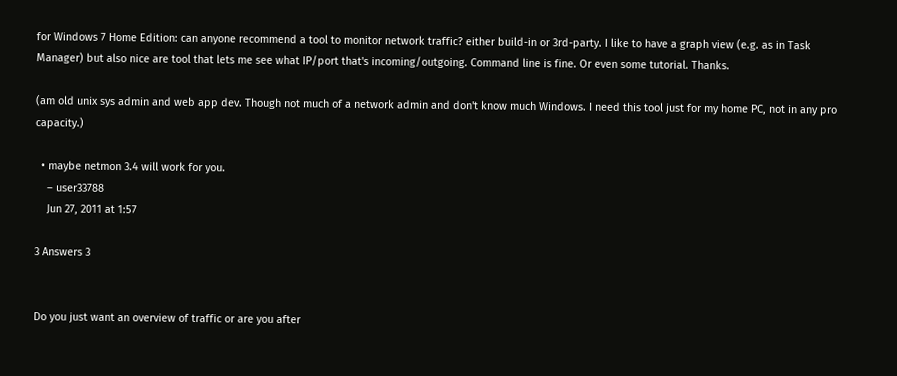for Windows 7 Home Edition: can anyone recommend a tool to monitor network traffic? either build-in or 3rd-party. I like to have a graph view (e.g. as in Task Manager) but also nice are tool that lets me see what IP/port that's incoming/outgoing. Command line is fine. Or even some tutorial. Thanks.

(am old unix sys admin and web app dev. Though not much of a network admin and don't know much Windows. I need this tool just for my home PC, not in any pro capacity.)

  • maybe netmon 3.4 will work for you.
    – user33788
    Jun 27, 2011 at 1:57

3 Answers 3


Do you just want an overview of traffic or are you after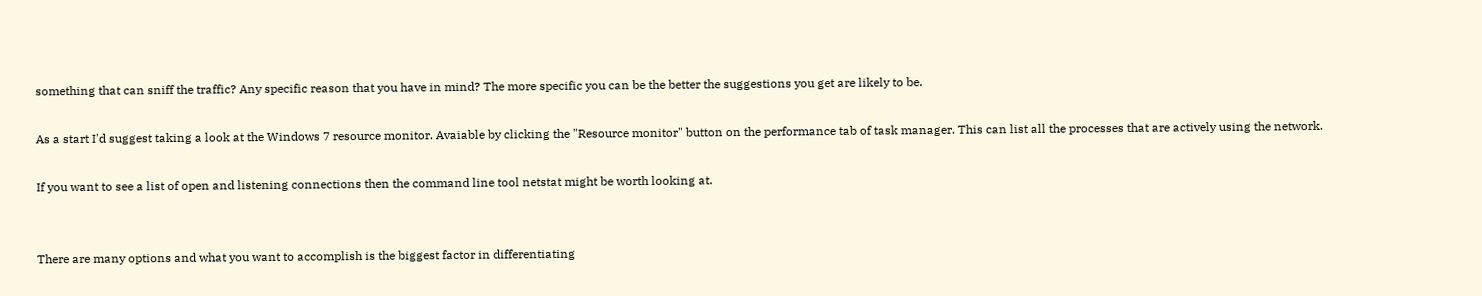something that can sniff the traffic? Any specific reason that you have in mind? The more specific you can be the better the suggestions you get are likely to be.

As a start I'd suggest taking a look at the Windows 7 resource monitor. Avaiable by clicking the "Resource monitor" button on the performance tab of task manager. This can list all the processes that are actively using the network.

If you want to see a list of open and listening connections then the command line tool netstat might be worth looking at.


There are many options and what you want to accomplish is the biggest factor in differentiating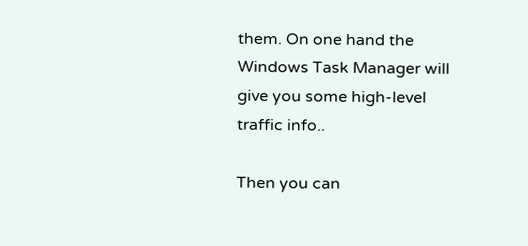them. On one hand the Windows Task Manager will give you some high-level traffic info..

Then you can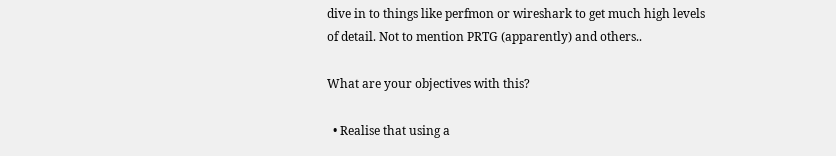dive in to things like perfmon or wireshark to get much high levels of detail. Not to mention PRTG (apparently) and others..

What are your objectives with this?

  • Realise that using a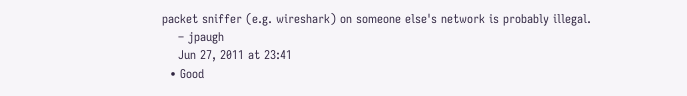packet sniffer (e.g. wireshark) on someone else's network is probably illegal.
    – jpaugh
    Jun 27, 2011 at 23:41
  • Good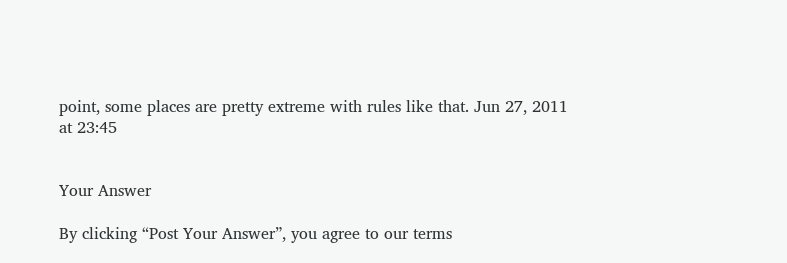point, some places are pretty extreme with rules like that. Jun 27, 2011 at 23:45


Your Answer

By clicking “Post Your Answer”, you agree to our terms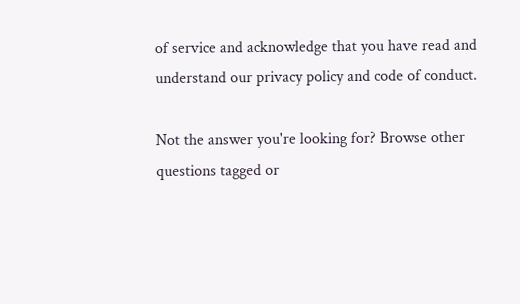of service and acknowledge that you have read and understand our privacy policy and code of conduct.

Not the answer you're looking for? Browse other questions tagged or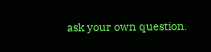ask your own question.